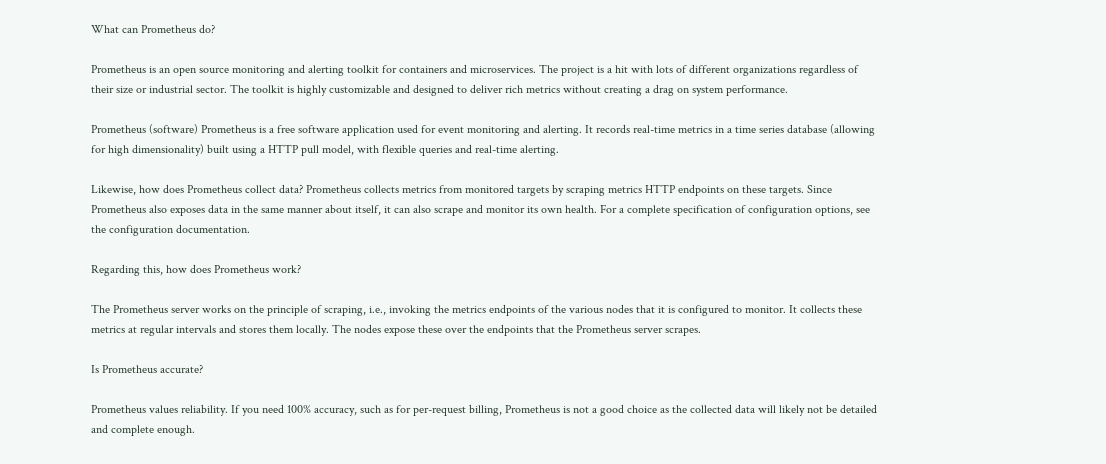What can Prometheus do?

Prometheus is an open source monitoring and alerting toolkit for containers and microservices. The project is a hit with lots of different organizations regardless of their size or industrial sector. The toolkit is highly customizable and designed to deliver rich metrics without creating a drag on system performance.

Prometheus (software) Prometheus is a free software application used for event monitoring and alerting. It records real-time metrics in a time series database (allowing for high dimensionality) built using a HTTP pull model, with flexible queries and real-time alerting.

Likewise, how does Prometheus collect data? Prometheus collects metrics from monitored targets by scraping metrics HTTP endpoints on these targets. Since Prometheus also exposes data in the same manner about itself, it can also scrape and monitor its own health. For a complete specification of configuration options, see the configuration documentation.

Regarding this, how does Prometheus work?

The Prometheus server works on the principle of scraping, i.e., invoking the metrics endpoints of the various nodes that it is configured to monitor. It collects these metrics at regular intervals and stores them locally. The nodes expose these over the endpoints that the Prometheus server scrapes.

Is Prometheus accurate?

Prometheus values reliability. If you need 100% accuracy, such as for per-request billing, Prometheus is not a good choice as the collected data will likely not be detailed and complete enough.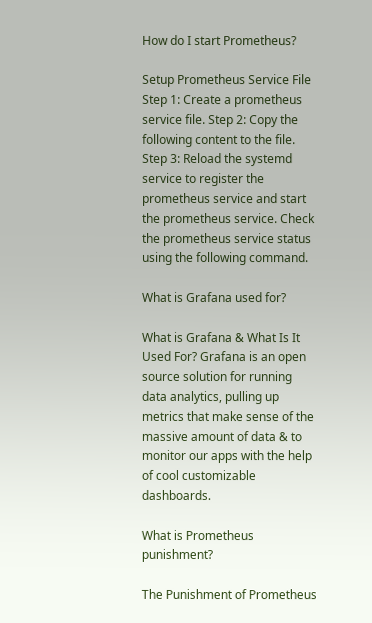How do I start Prometheus?

Setup Prometheus Service File Step 1: Create a prometheus service file. Step 2: Copy the following content to the file. Step 3: Reload the systemd service to register the prometheus service and start the prometheus service. Check the prometheus service status using the following command.

What is Grafana used for?

What is Grafana & What Is It Used For? Grafana is an open source solution for running data analytics, pulling up metrics that make sense of the massive amount of data & to monitor our apps with the help of cool customizable dashboards.

What is Prometheus punishment?

The Punishment of Prometheus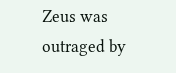Zeus was outraged by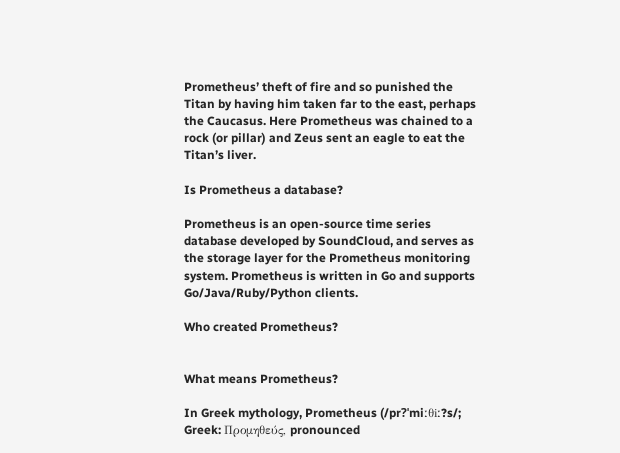Prometheus’ theft of fire and so punished the Titan by having him taken far to the east, perhaps the Caucasus. Here Prometheus was chained to a rock (or pillar) and Zeus sent an eagle to eat the Titan’s liver.

Is Prometheus a database?

Prometheus is an open-source time series database developed by SoundCloud, and serves as the storage layer for the Prometheus monitoring system. Prometheus is written in Go and supports Go/Java/Ruby/Python clients.

Who created Prometheus?


What means Prometheus?

In Greek mythology, Prometheus (/pr?ˈmiːθiː?s/; Greek: Προμηθεύς, pronounced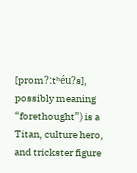[prom?ːtʰéu?s], possibly meaning “forethought”) is a Titan, culture hero, and trickster figure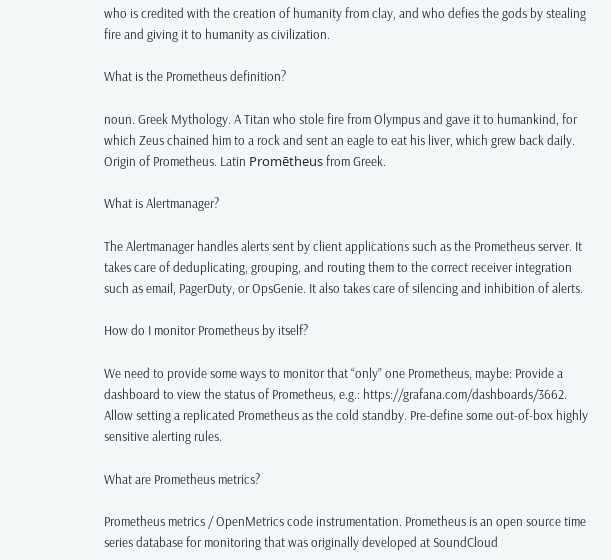who is credited with the creation of humanity from clay, and who defies the gods by stealing fire and giving it to humanity as civilization.

What is the Prometheus definition?

noun. Greek Mythology. A Titan who stole fire from Olympus and gave it to humankind, for which Zeus chained him to a rock and sent an eagle to eat his liver, which grew back daily. Origin of Prometheus. Latin Promētheus from Greek.

What is Alertmanager?

The Alertmanager handles alerts sent by client applications such as the Prometheus server. It takes care of deduplicating, grouping, and routing them to the correct receiver integration such as email, PagerDuty, or OpsGenie. It also takes care of silencing and inhibition of alerts.

How do I monitor Prometheus by itself?

We need to provide some ways to monitor that “only” one Prometheus, maybe: Provide a dashboard to view the status of Prometheus, e.g.: https://grafana.com/dashboards/3662. Allow setting a replicated Prometheus as the cold standby. Pre-define some out-of-box highly sensitive alerting rules.

What are Prometheus metrics?

Prometheus metrics / OpenMetrics code instrumentation. Prometheus is an open source time series database for monitoring that was originally developed at SoundCloud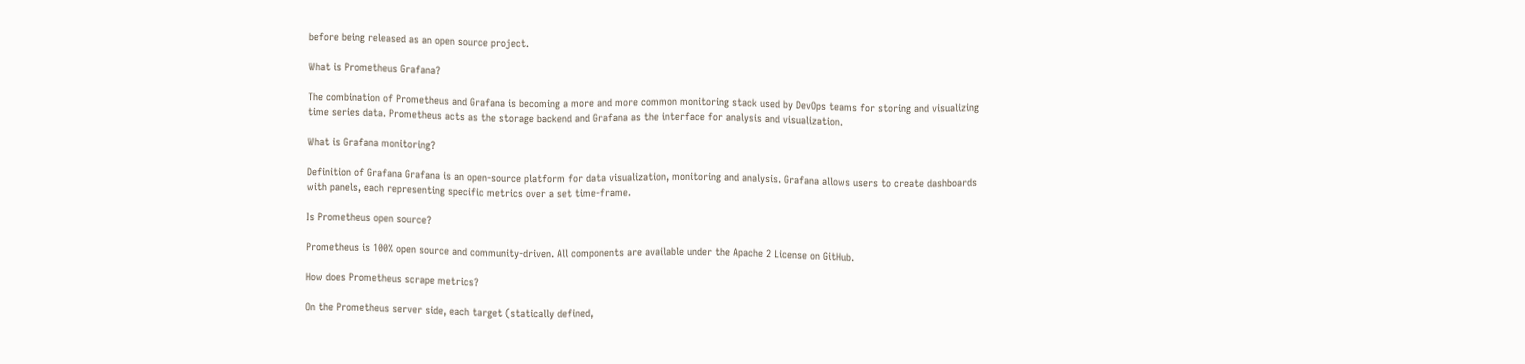before being released as an open source project.

What is Prometheus Grafana?

The combination of Prometheus and Grafana is becoming a more and more common monitoring stack used by DevOps teams for storing and visualizing time series data. Prometheus acts as the storage backend and Grafana as the interface for analysis and visualization.

What is Grafana monitoring?

Definition of Grafana Grafana is an open-source platform for data visualization, monitoring and analysis. Grafana allows users to create dashboards with panels, each representing specific metrics over a set time-frame.

Is Prometheus open source?

Prometheus is 100% open source and community-driven. All components are available under the Apache 2 License on GitHub.

How does Prometheus scrape metrics?

On the Prometheus server side, each target (statically defined,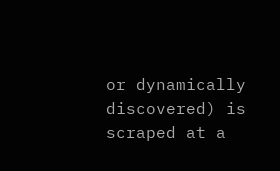or dynamically discovered) is scraped at a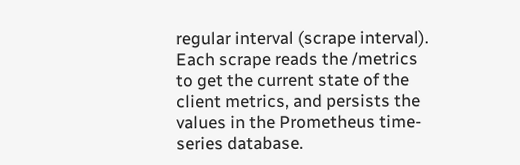regular interval (scrape interval). Each scrape reads the /metrics to get the current state of the client metrics, and persists the values in the Prometheus time-series database.